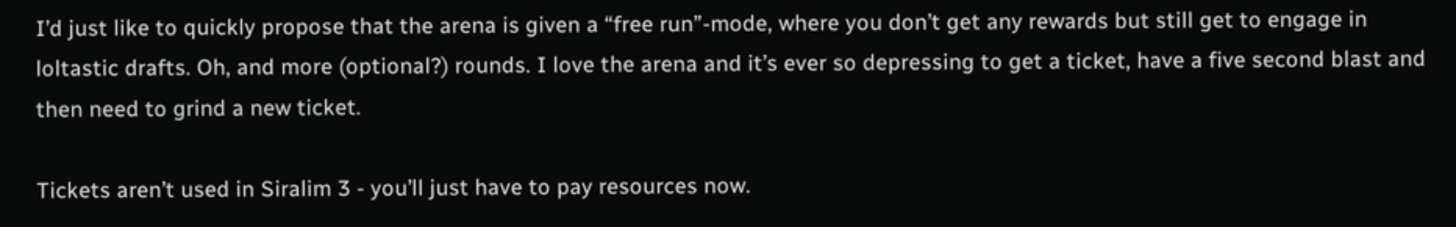I’d just like to quickly propose that the arena is given a “free run”-mode, where you don’t get any rewards but still get to engage in loltastic drafts. Oh, and more (optional?) rounds. I love the arena and it’s ever so depressing to get a ticket, have a five second blast and then need to grind a new ticket.

Tickets aren’t used in Siralim 3 - you’ll just have to pay resources now.